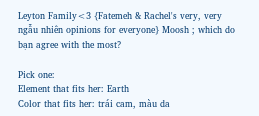Leyton Family<3 {Fatemeh & Rachel's very, very ngẫu nhiên opinions for everyone} Moosh ; which do bạn agree with the most?

Pick one:
Element that fits her: Earth
Color that fits her: trái cam, màu da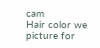cam
Hair color we picture for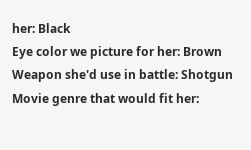her: Black
Eye color we picture for her: Brown
Weapon she'd use in battle: Shotgun
Movie genre that would fit her: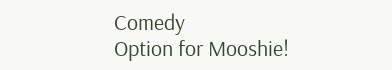Comedy
Option for Mooshie!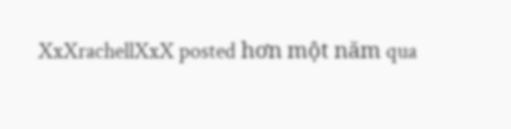XxXrachellXxX posted hơn một năm qua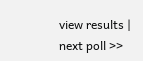view results | next poll >>